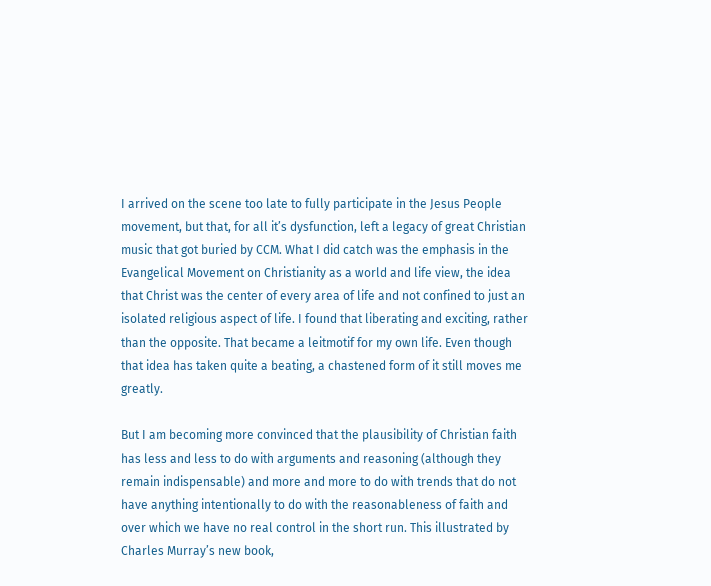I arrived on the scene too late to fully participate in the Jesus People movement, but that, for all it’s dysfunction, left a legacy of great Christian music that got buried by CCM. What I did catch was the emphasis in the Evangelical Movement on Christianity as a world and life view, the idea that Christ was the center of every area of life and not confined to just an isolated religious aspect of life. I found that liberating and exciting, rather than the opposite. That became a leitmotif for my own life. Even though that idea has taken quite a beating, a chastened form of it still moves me greatly.

But I am becoming more convinced that the plausibility of Christian faith has less and less to do with arguments and reasoning (although they remain indispensable) and more and more to do with trends that do not have anything intentionally to do with the reasonableness of faith and over which we have no real control in the short run. This illustrated by Charles Murray’s new book,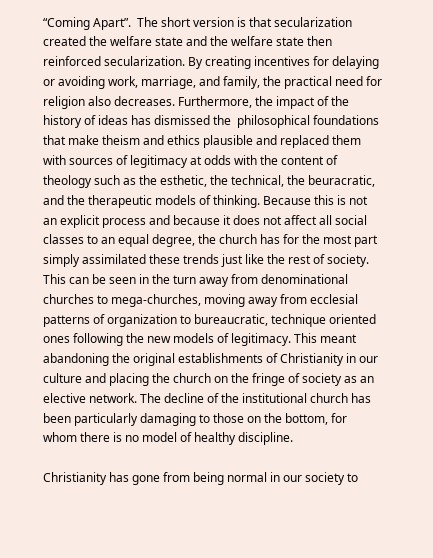“Coming Apart”.  The short version is that secularization created the welfare state and the welfare state then reinforced secularization. By creating incentives for delaying or avoiding work, marriage, and family, the practical need for religion also decreases. Furthermore, the impact of the history of ideas has dismissed the  philosophical foundations that make theism and ethics plausible and replaced them with sources of legitimacy at odds with the content of theology such as the esthetic, the technical, the beuracratic, and the therapeutic models of thinking. Because this is not an explicit process and because it does not affect all social classes to an equal degree, the church has for the most part simply assimilated these trends just like the rest of society. This can be seen in the turn away from denominational churches to mega-churches, moving away from ecclesial patterns of organization to bureaucratic, technique oriented ones following the new models of legitimacy. This meant abandoning the original establishments of Christianity in our culture and placing the church on the fringe of society as an elective network. The decline of the institutional church has been particularly damaging to those on the bottom, for whom there is no model of healthy discipline.

Christianity has gone from being normal in our society to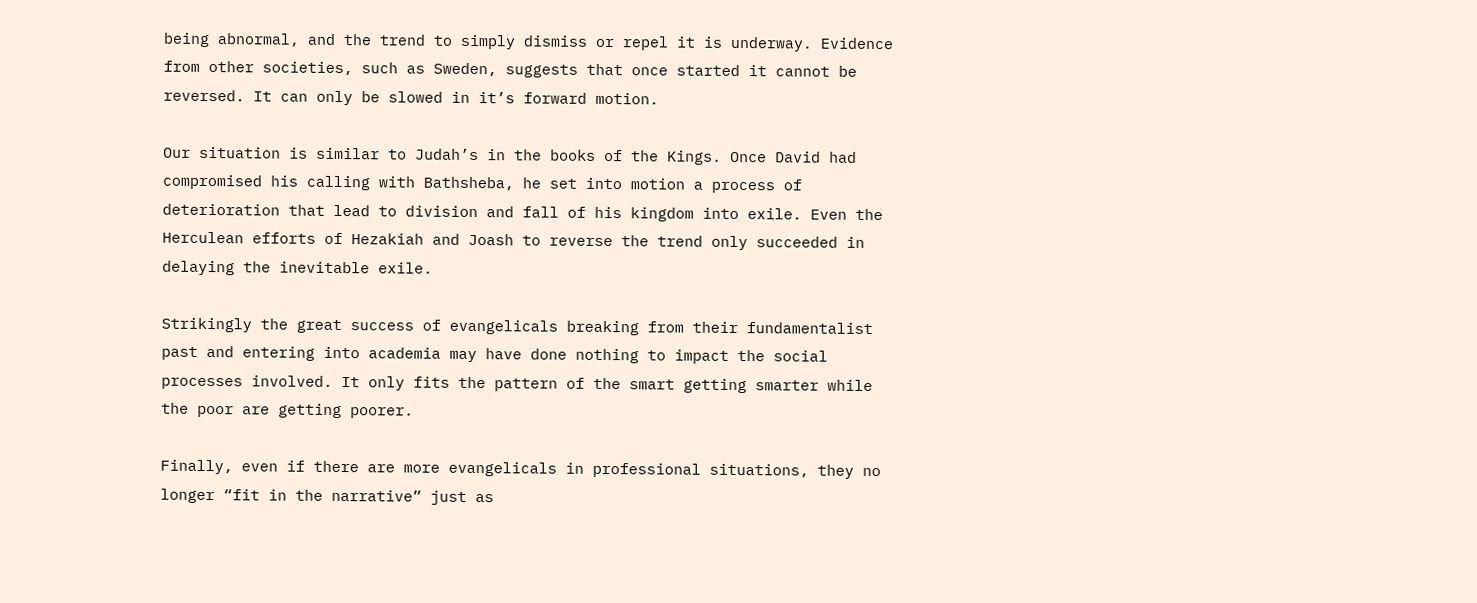being abnormal, and the trend to simply dismiss or repel it is underway. Evidence from other societies, such as Sweden, suggests that once started it cannot be reversed. It can only be slowed in it’s forward motion.

Our situation is similar to Judah’s in the books of the Kings. Once David had compromised his calling with Bathsheba, he set into motion a process of deterioration that lead to division and fall of his kingdom into exile. Even the Herculean efforts of Hezakiah and Joash to reverse the trend only succeeded in delaying the inevitable exile.

Strikingly the great success of evangelicals breaking from their fundamentalist past and entering into academia may have done nothing to impact the social processes involved. It only fits the pattern of the smart getting smarter while the poor are getting poorer.

Finally, even if there are more evangelicals in professional situations, they no longer “fit in the narrative” just as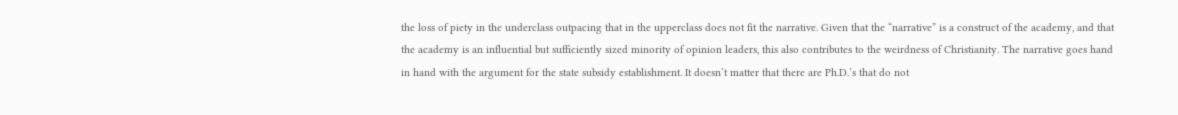the loss of piety in the underclass outpacing that in the upperclass does not fit the narrative. Given that the “narrative” is a construct of the academy, and that the academy is an influential but sufficiently sized minority of opinion leaders, this also contributes to the weirdness of Christianity. The narrative goes hand in hand with the argument for the state subsidy establishment. It doesn’t matter that there are Ph.D.’s that do not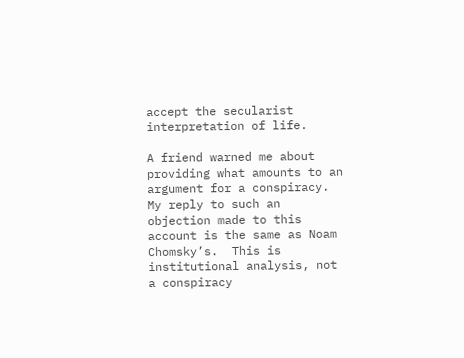accept the secularist interpretation of life.

A friend warned me about providing what amounts to an argument for a conspiracy. My reply to such an objection made to this account is the same as Noam Chomsky’s.  This is institutional analysis, not a conspiracy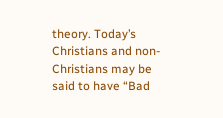theory. Today’s Christians and non-Christians may be said to have “Bad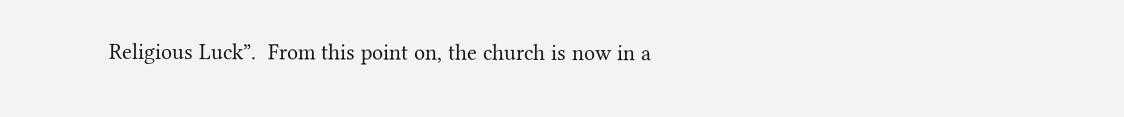Religious Luck”.  From this point on, the church is now in a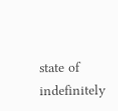state of indefinitely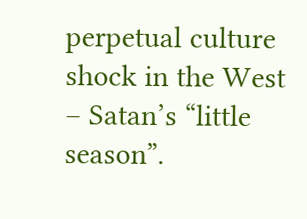perpetual culture shock in the West – Satan’s “little season”.